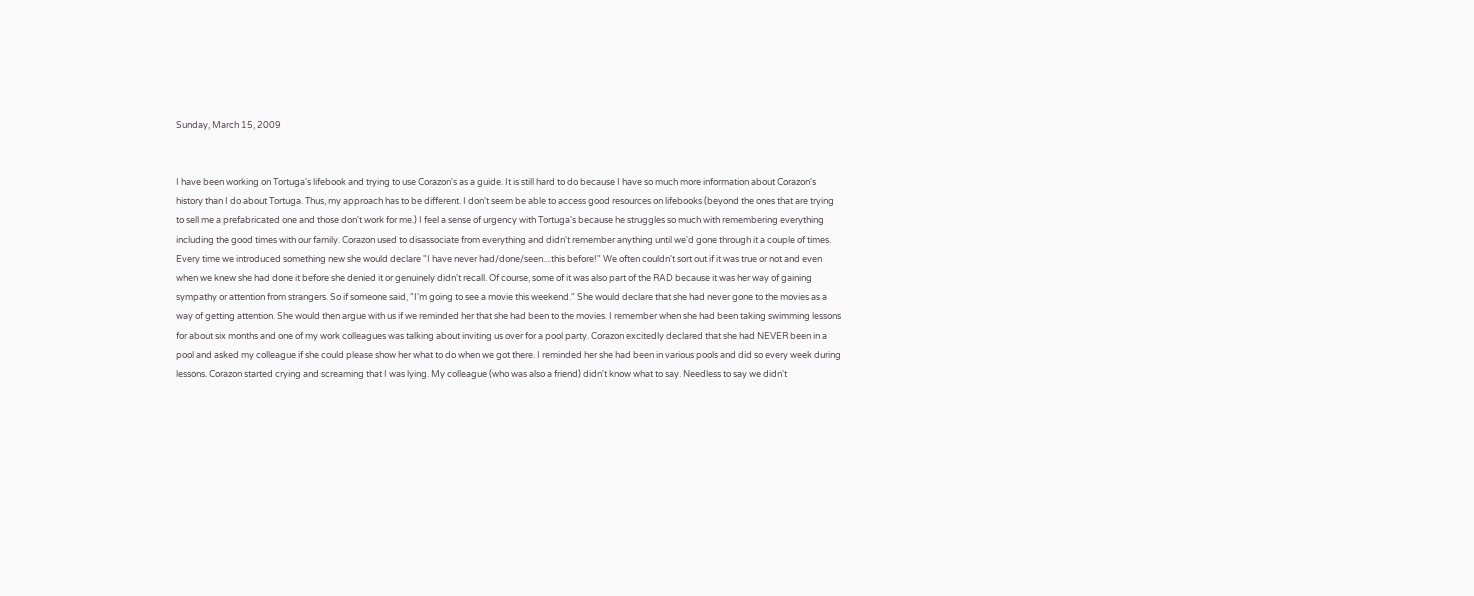Sunday, March 15, 2009


I have been working on Tortuga's lifebook and trying to use Corazon's as a guide. It is still hard to do because I have so much more information about Corazon's history than I do about Tortuga. Thus, my approach has to be different. I don't seem be able to access good resources on lifebooks (beyond the ones that are trying to sell me a prefabricated one and those don't work for me.) I feel a sense of urgency with Tortuga's because he struggles so much with remembering everything including the good times with our family. Corazon used to disassociate from everything and didn't remember anything until we'd gone through it a couple of times. Every time we introduced something new she would declare "I have never had/done/seen....this before!" We often couldn't sort out if it was true or not and even when we knew she had done it before she denied it or genuinely didn't recall. Of course, some of it was also part of the RAD because it was her way of gaining sympathy or attention from strangers. So if someone said, "I'm going to see a movie this weekend." She would declare that she had never gone to the movies as a way of getting attention. She would then argue with us if we reminded her that she had been to the movies. I remember when she had been taking swimming lessons for about six months and one of my work colleagues was talking about inviting us over for a pool party. Corazon excitedly declared that she had NEVER been in a pool and asked my colleague if she could please show her what to do when we got there. I reminded her she had been in various pools and did so every week during lessons. Corazon started crying and screaming that I was lying. My colleague (who was also a friend) didn't know what to say. Needless to say we didn't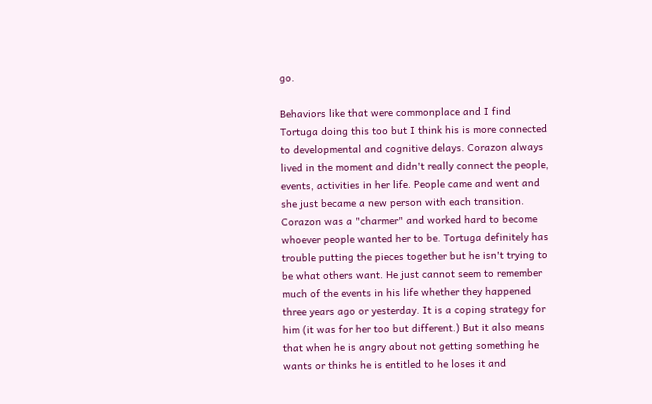go.

Behaviors like that were commonplace and I find Tortuga doing this too but I think his is more connected to developmental and cognitive delays. Corazon always lived in the moment and didn't really connect the people, events, activities in her life. People came and went and she just became a new person with each transition. Corazon was a "charmer" and worked hard to become whoever people wanted her to be. Tortuga definitely has trouble putting the pieces together but he isn't trying to be what others want. He just cannot seem to remember much of the events in his life whether they happened three years ago or yesterday. It is a coping strategy for him (it was for her too but different.) But it also means that when he is angry about not getting something he wants or thinks he is entitled to he loses it and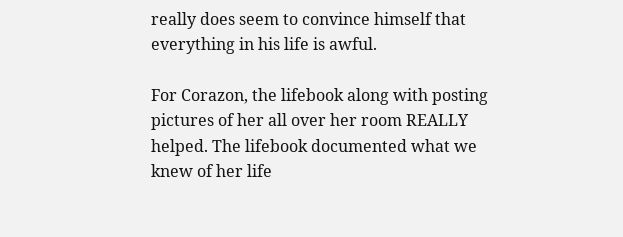really does seem to convince himself that everything in his life is awful.

For Corazon, the lifebook along with posting pictures of her all over her room REALLY helped. The lifebook documented what we knew of her life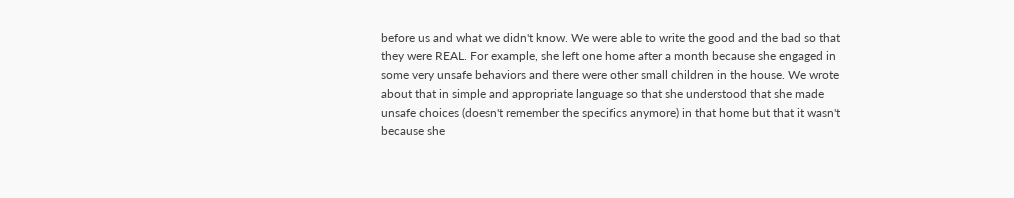before us and what we didn't know. We were able to write the good and the bad so that they were REAL. For example, she left one home after a month because she engaged in some very unsafe behaviors and there were other small children in the house. We wrote about that in simple and appropriate language so that she understood that she made unsafe choices (doesn't remember the specifics anymore) in that home but that it wasn't because she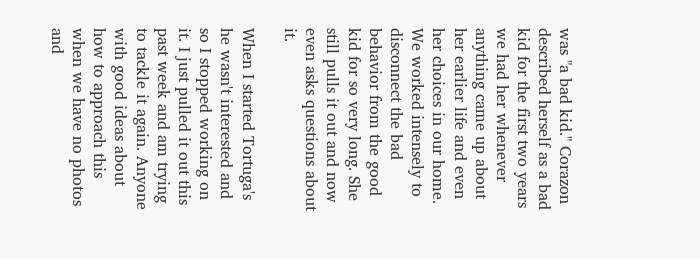was "a bad kid." Corazon described herself as a bad kid for the first two years we had her whenever anything came up about her earlier life and even her choices in our home. We worked intensely to disconnect the bad behavior from the good kid for so very long. She still pulls it out and now even asks questions about it.

When I started Tortuga's he wasn't interested and so I stopped working on it. I just pulled it out this past week and am trying to tackle it again. Anyone with good ideas about how to approach this when we have no photos and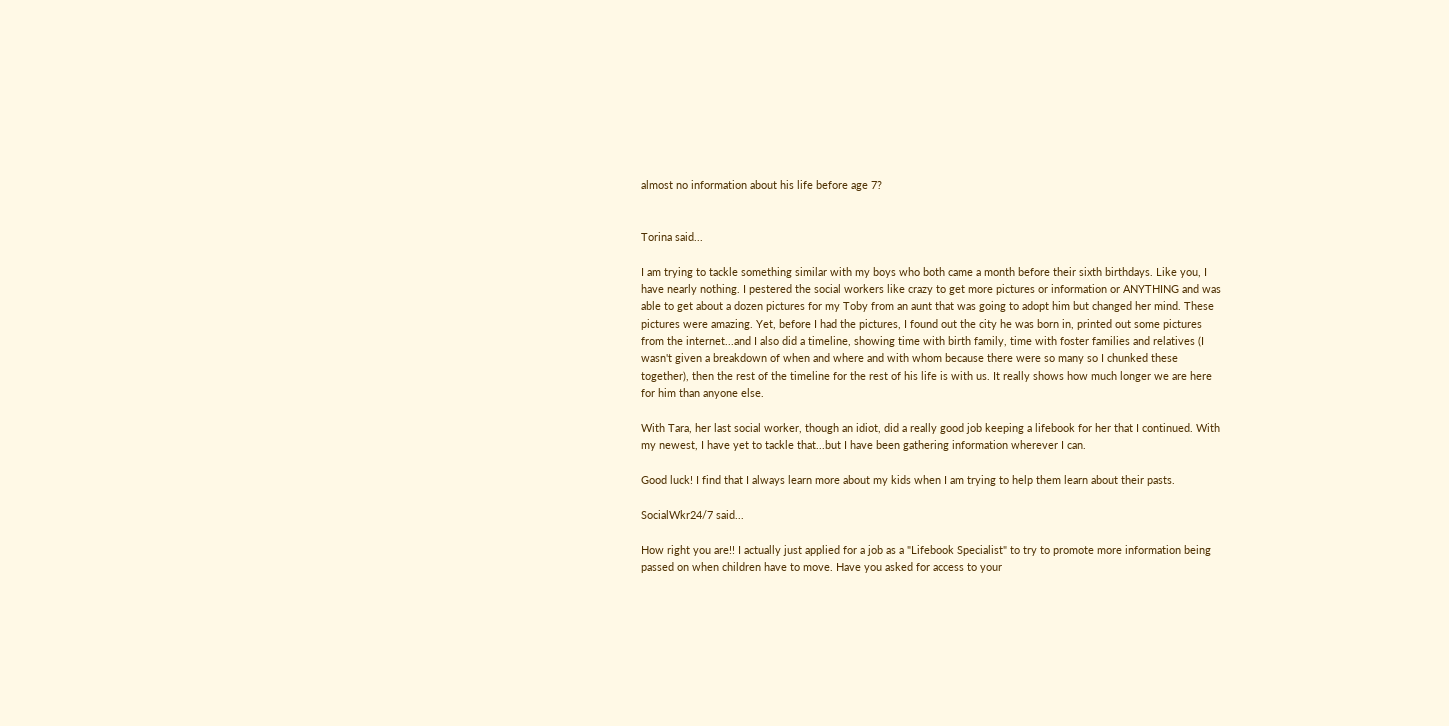almost no information about his life before age 7?


Torina said...

I am trying to tackle something similar with my boys who both came a month before their sixth birthdays. Like you, I have nearly nothing. I pestered the social workers like crazy to get more pictures or information or ANYTHING and was able to get about a dozen pictures for my Toby from an aunt that was going to adopt him but changed her mind. These pictures were amazing. Yet, before I had the pictures, I found out the city he was born in, printed out some pictures from the internet...and I also did a timeline, showing time with birth family, time with foster families and relatives (I wasn't given a breakdown of when and where and with whom because there were so many so I chunked these together), then the rest of the timeline for the rest of his life is with us. It really shows how much longer we are here for him than anyone else.

With Tara, her last social worker, though an idiot, did a really good job keeping a lifebook for her that I continued. With my newest, I have yet to tackle that...but I have been gathering information wherever I can.

Good luck! I find that I always learn more about my kids when I am trying to help them learn about their pasts.

SocialWkr24/7 said...

How right you are!! I actually just applied for a job as a "Lifebook Specialist" to try to promote more information being passed on when children have to move. Have you asked for access to your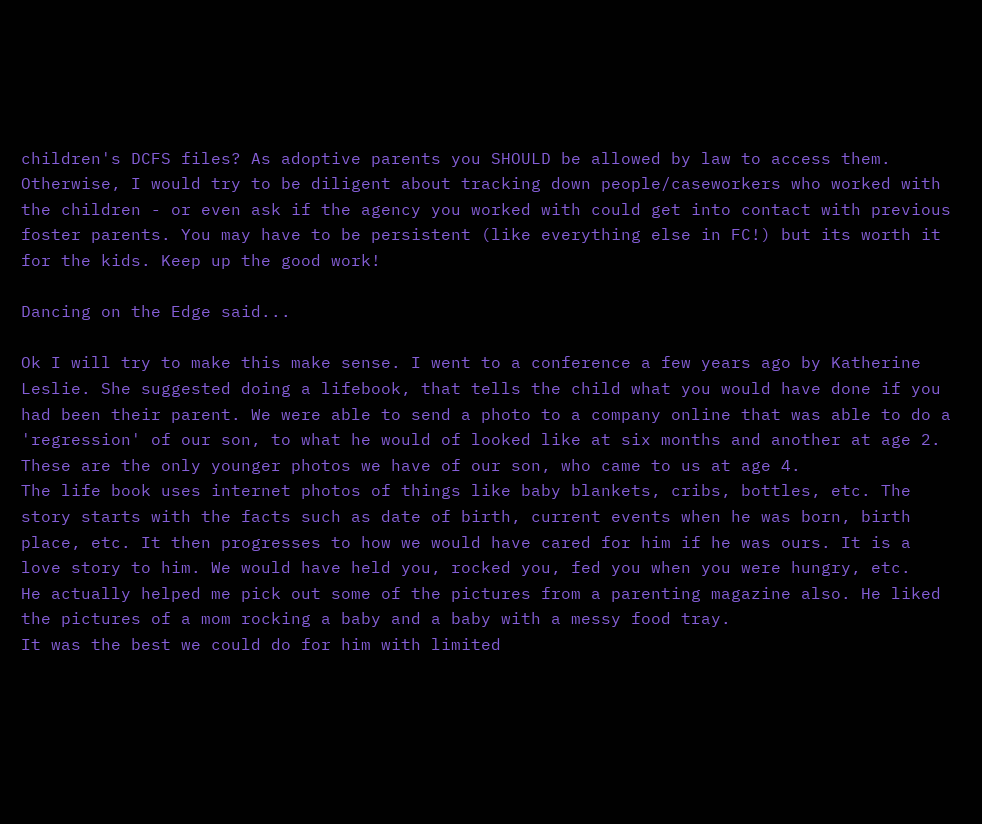children's DCFS files? As adoptive parents you SHOULD be allowed by law to access them. Otherwise, I would try to be diligent about tracking down people/caseworkers who worked with the children - or even ask if the agency you worked with could get into contact with previous foster parents. You may have to be persistent (like everything else in FC!) but its worth it for the kids. Keep up the good work!

Dancing on the Edge said...

Ok I will try to make this make sense. I went to a conference a few years ago by Katherine Leslie. She suggested doing a lifebook, that tells the child what you would have done if you had been their parent. We were able to send a photo to a company online that was able to do a 'regression' of our son, to what he would of looked like at six months and another at age 2. These are the only younger photos we have of our son, who came to us at age 4.
The life book uses internet photos of things like baby blankets, cribs, bottles, etc. The story starts with the facts such as date of birth, current events when he was born, birth place, etc. It then progresses to how we would have cared for him if he was ours. It is a love story to him. We would have held you, rocked you, fed you when you were hungry, etc.
He actually helped me pick out some of the pictures from a parenting magazine also. He liked the pictures of a mom rocking a baby and a baby with a messy food tray.
It was the best we could do for him with limited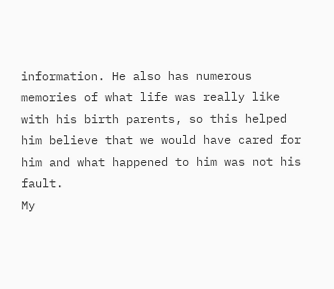information. He also has numerous memories of what life was really like with his birth parents, so this helped him believe that we would have cared for him and what happened to him was not his fault.
My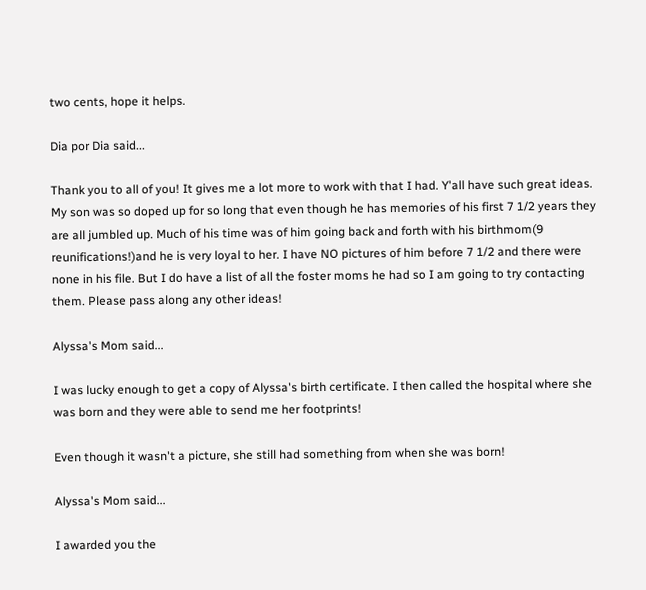two cents, hope it helps.

Dia por Dia said...

Thank you to all of you! It gives me a lot more to work with that I had. Y'all have such great ideas. My son was so doped up for so long that even though he has memories of his first 7 1/2 years they are all jumbled up. Much of his time was of him going back and forth with his birthmom(9 reunifications!)and he is very loyal to her. I have NO pictures of him before 7 1/2 and there were none in his file. But I do have a list of all the foster moms he had so I am going to try contacting them. Please pass along any other ideas!

Alyssa's Mom said...

I was lucky enough to get a copy of Alyssa's birth certificate. I then called the hospital where she was born and they were able to send me her footprints!

Even though it wasn't a picture, she still had something from when she was born!

Alyssa's Mom said...

I awarded you the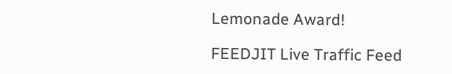Lemonade Award!

FEEDJIT Live Traffic Feed